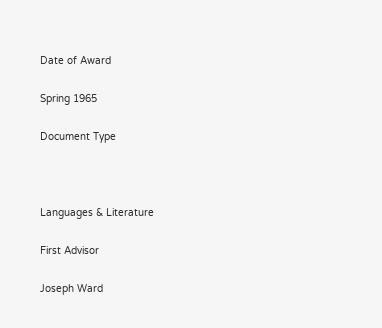Date of Award

Spring 1965

Document Type



Languages & Literature

First Advisor

Joseph Ward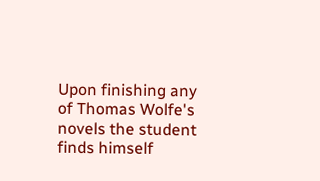Upon finishing any of Thomas Wolfe's novels the student finds himself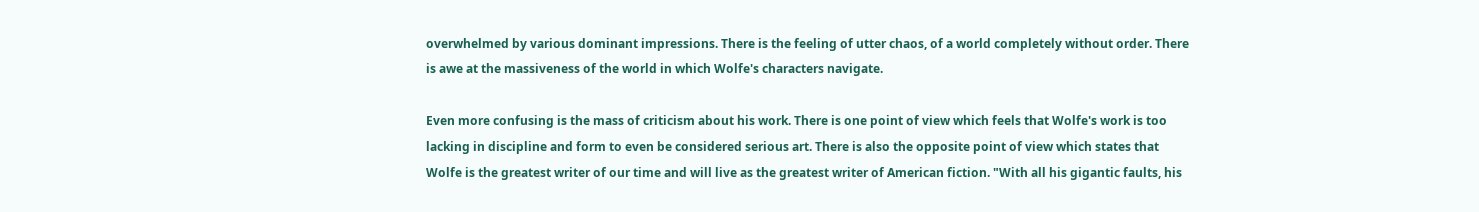overwhelmed by various dominant impressions. There is the feeling of utter chaos, of a world completely without order. There is awe at the massiveness of the world in which Wolfe's characters navigate.

Even more confusing is the mass of criticism about his work. There is one point of view which feels that Wolfe's work is too lacking in discipline and form to even be considered serious art. There is also the opposite point of view which states that Wolfe is the greatest writer of our time and will live as the greatest writer of American fiction. "With all his gigantic faults, his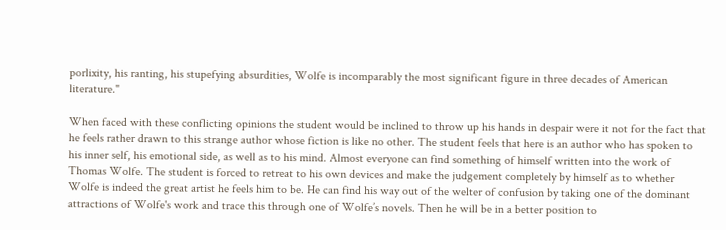porlixity, his ranting, his stupefying absurdities, Wolfe is incomparably the most significant figure in three decades of American literature."

When faced with these conflicting opinions the student would be inclined to throw up his hands in despair were it not for the fact that he feels rather drawn to this strange author whose fiction is like no other. The student feels that here is an author who has spoken to his inner self, his emotional side, as well as to his mind. Almost everyone can find something of himself written into the work of Thomas Wolfe. The student is forced to retreat to his own devices and make the judgement completely by himself as to whether Wolfe is indeed the great artist he feels him to be. He can find his way out of the welter of confusion by taking one of the dominant attractions of Wolfe's work and trace this through one of Wolfe’s novels. Then he will be in a better position to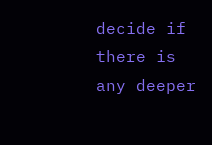decide if there is any deeper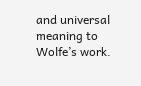and universal meaning to Wolfe’s work.